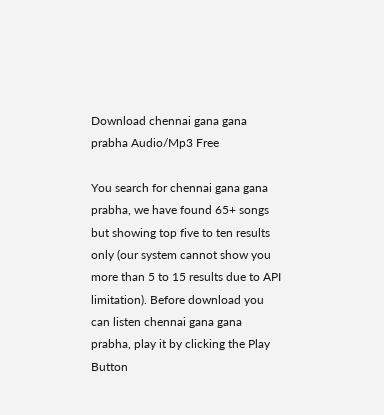Download chennai gana gana prabha Audio/Mp3 Free

You search for chennai gana gana prabha, we have found 65+ songs but showing top five to ten results only (our system cannot show you more than 5 to 15 results due to API limitation). Before download you can listen chennai gana gana prabha, play it by clicking the Play Button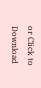or Click to Download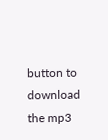button to download the mp3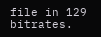file in 129 bitrates.